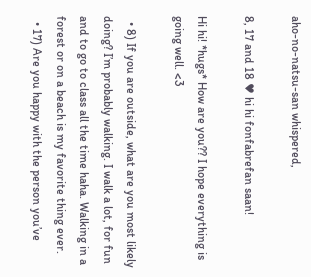aho-no-natsu-san whispered,

8, 17 and 18 ♥ hi hi fonfabrefan saan!

Hi hi! *hugs* How are you?? I hope everything is going well. <3

  • 8) If you are outside, what are you most likely doing? I’m probably walking. I walk a lot, for fun and to go to class all the time haha. Walking in a forest or on a beach is my favorite thing ever.
  • 17) Are you happy with the person you’ve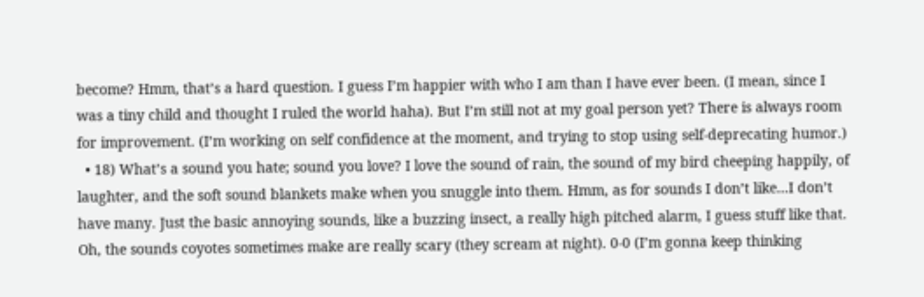become? Hmm, that’s a hard question. I guess I’m happier with who I am than I have ever been. (I mean, since I was a tiny child and thought I ruled the world haha). But I’m still not at my goal person yet? There is always room for improvement. (I’m working on self confidence at the moment, and trying to stop using self-deprecating humor.)
  • 18) What’s a sound you hate; sound you love? I love the sound of rain, the sound of my bird cheeping happily, of laughter, and the soft sound blankets make when you snuggle into them. Hmm, as for sounds I don’t like…I don’t have many. Just the basic annoying sounds, like a buzzing insect, a really high pitched alarm, I guess stuff like that. Oh, the sounds coyotes sometimes make are really scary (they scream at night). 0-0 (I’m gonna keep thinking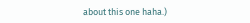about this one haha.)